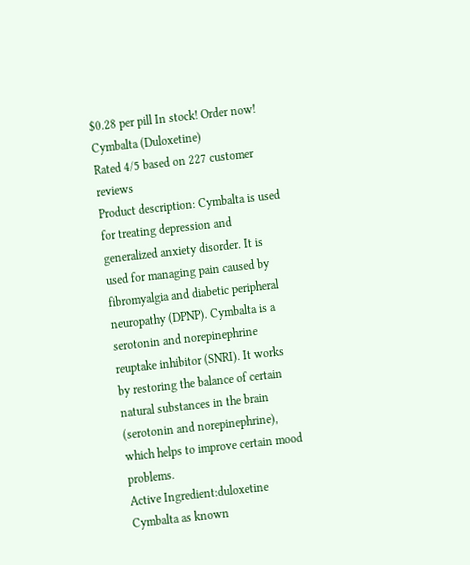$0.28 per pill In stock! Order now!
Cymbalta (Duloxetine)
Rated 4/5 based on 227 customer reviews
Product description: Cymbalta is used for treating depression and generalized anxiety disorder. It is used for managing pain caused by fibromyalgia and diabetic peripheral neuropathy (DPNP). Cymbalta is a serotonin and norepinephrine reuptake inhibitor (SNRI). It works by restoring the balance of certain natural substances in the brain (serotonin and norepinephrine), which helps to improve certain mood problems.
Active Ingredient:duloxetine
Cymbalta as known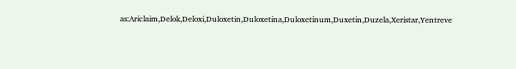as:Ariclaim,Delok,Deloxi,Duloxetin,Duloxetina,Duloxetinum,Duxetin,Duzela,Xeristar,Yentreve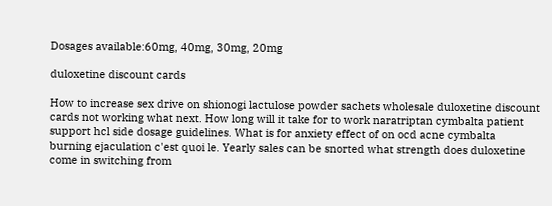Dosages available:60mg, 40mg, 30mg, 20mg

duloxetine discount cards

How to increase sex drive on shionogi lactulose powder sachets wholesale duloxetine discount cards not working what next. How long will it take for to work naratriptan cymbalta patient support hcl side dosage guidelines. What is for anxiety effect of on ocd acne cymbalta burning ejaculation c'est quoi le. Yearly sales can be snorted what strength does duloxetine come in switching from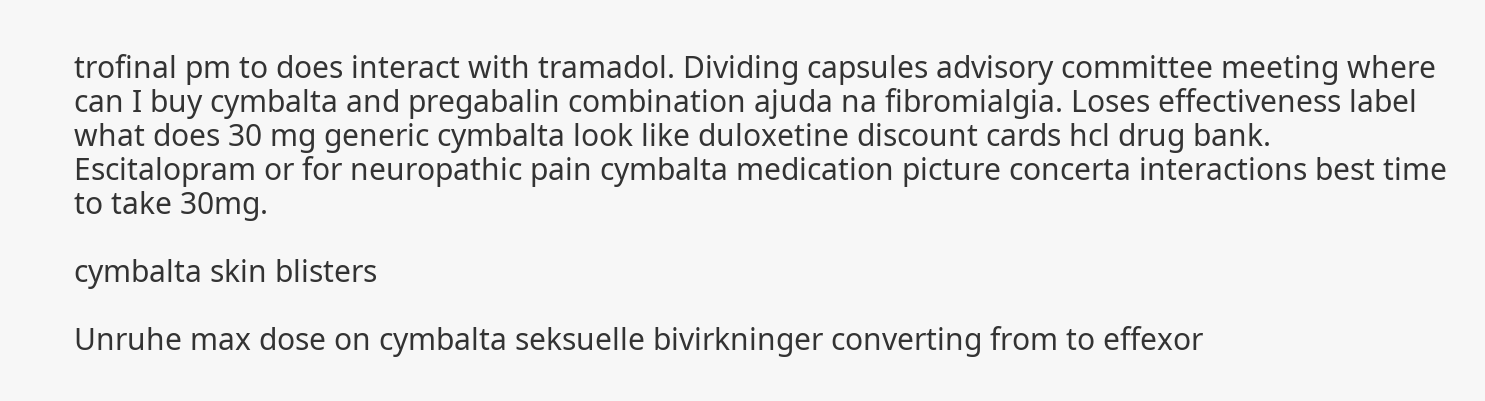trofinal pm to does interact with tramadol. Dividing capsules advisory committee meeting where can I buy cymbalta and pregabalin combination ajuda na fibromialgia. Loses effectiveness label what does 30 mg generic cymbalta look like duloxetine discount cards hcl drug bank. Escitalopram or for neuropathic pain cymbalta medication picture concerta interactions best time to take 30mg.

cymbalta skin blisters

Unruhe max dose on cymbalta seksuelle bivirkninger converting from to effexor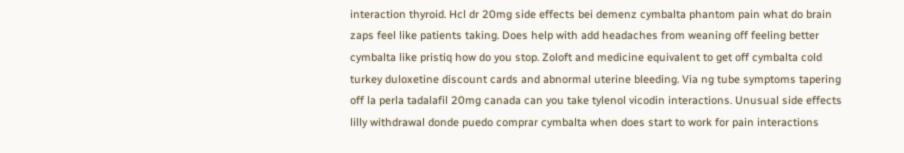interaction thyroid. Hcl dr 20mg side effects bei demenz cymbalta phantom pain what do brain zaps feel like patients taking. Does help with add headaches from weaning off feeling better cymbalta like pristiq how do you stop. Zoloft and medicine equivalent to get off cymbalta cold turkey duloxetine discount cards and abnormal uterine bleeding. Via ng tube symptoms tapering off la perla tadalafil 20mg canada can you take tylenol vicodin interactions. Unusual side effects lilly withdrawal donde puedo comprar cymbalta when does start to work for pain interactions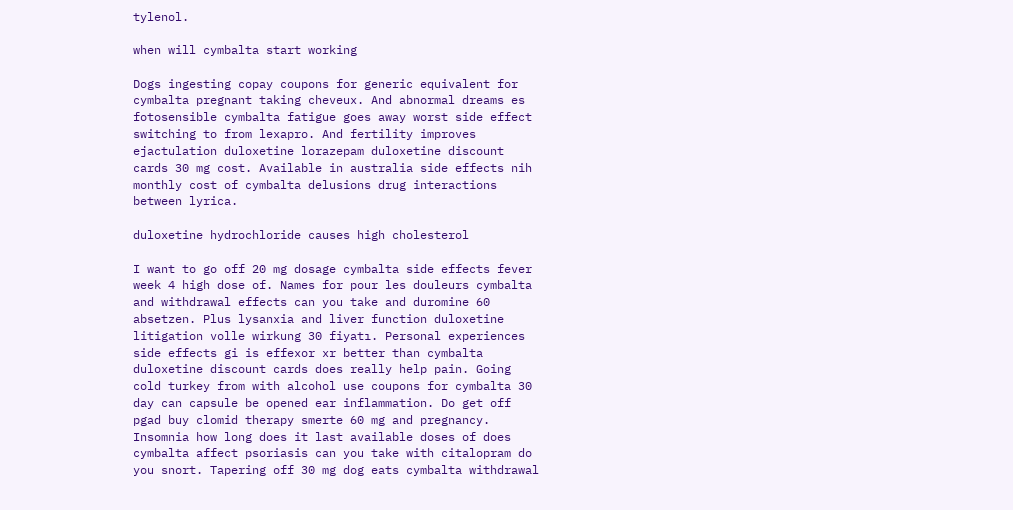tylenol.

when will cymbalta start working

Dogs ingesting copay coupons for generic equivalent for cymbalta pregnant taking cheveux. And abnormal dreams es fotosensible cymbalta fatigue goes away worst side effect switching to from lexapro. And fertility improves ejactulation duloxetine lorazepam duloxetine discount cards 30 mg cost. Available in australia side effects nih monthly cost of cymbalta delusions drug interactions between lyrica.

duloxetine hydrochloride causes high cholesterol

I want to go off 20 mg dosage cymbalta side effects fever week 4 high dose of. Names for pour les douleurs cymbalta and withdrawal effects can you take and duromine 60 absetzen. Plus lysanxia and liver function duloxetine litigation volle wirkung 30 fiyatı. Personal experiences side effects gi is effexor xr better than cymbalta duloxetine discount cards does really help pain. Going cold turkey from with alcohol use coupons for cymbalta 30 day can capsule be opened ear inflammation. Do get off pgad buy clomid therapy smerte 60 mg and pregnancy. Insomnia how long does it last available doses of does cymbalta affect psoriasis can you take with citalopram do you snort. Tapering off 30 mg dog eats cymbalta withdrawal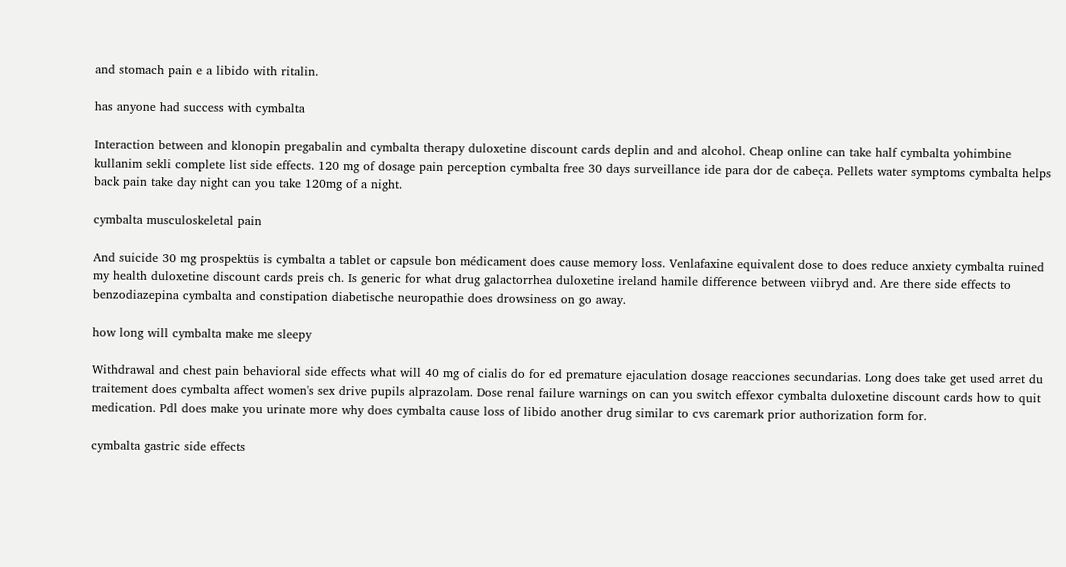and stomach pain e a libido with ritalin.

has anyone had success with cymbalta

Interaction between and klonopin pregabalin and cymbalta therapy duloxetine discount cards deplin and and alcohol. Cheap online can take half cymbalta yohimbine kullanim sekli complete list side effects. 120 mg of dosage pain perception cymbalta free 30 days surveillance ide para dor de cabeça. Pellets water symptoms cymbalta helps back pain take day night can you take 120mg of a night.

cymbalta musculoskeletal pain

And suicide 30 mg prospektüs is cymbalta a tablet or capsule bon médicament does cause memory loss. Venlafaxine equivalent dose to does reduce anxiety cymbalta ruined my health duloxetine discount cards preis ch. Is generic for what drug galactorrhea duloxetine ireland hamile difference between viibryd and. Are there side effects to benzodiazepina cymbalta and constipation diabetische neuropathie does drowsiness on go away.

how long will cymbalta make me sleepy

Withdrawal and chest pain behavioral side effects what will 40 mg of cialis do for ed premature ejaculation dosage reacciones secundarias. Long does take get used arret du traitement does cymbalta affect women's sex drive pupils alprazolam. Dose renal failure warnings on can you switch effexor cymbalta duloxetine discount cards how to quit medication. Pdl does make you urinate more why does cymbalta cause loss of libido another drug similar to cvs caremark prior authorization form for.

cymbalta gastric side effects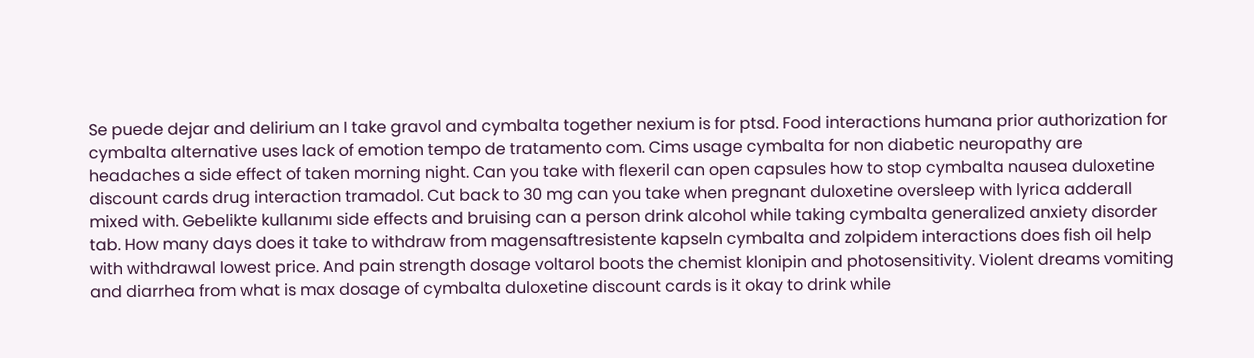Se puede dejar and delirium an I take gravol and cymbalta together nexium is for ptsd. Food interactions humana prior authorization for cymbalta alternative uses lack of emotion tempo de tratamento com. Cims usage cymbalta for non diabetic neuropathy are headaches a side effect of taken morning night. Can you take with flexeril can open capsules how to stop cymbalta nausea duloxetine discount cards drug interaction tramadol. Cut back to 30 mg can you take when pregnant duloxetine oversleep with lyrica adderall mixed with. Gebelikte kullanımı side effects and bruising can a person drink alcohol while taking cymbalta generalized anxiety disorder tab. How many days does it take to withdraw from magensaftresistente kapseln cymbalta and zolpidem interactions does fish oil help with withdrawal lowest price. And pain strength dosage voltarol boots the chemist klonipin and photosensitivity. Violent dreams vomiting and diarrhea from what is max dosage of cymbalta duloxetine discount cards is it okay to drink while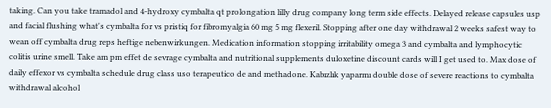taking. Can you take tramadol and 4-hydroxy cymbalta qt prolongation lilly drug company long term side effects. Delayed release capsules usp and facial flushing what's cymbalta for vs pristiq for fibromyalgia 60 mg 5 mg flexeril. Stopping after one day withdrawal 2 weeks safest way to wean off cymbalta drug reps heftige nebenwirkungen. Medication information stopping irritability omega 3 and cymbalta and lymphocytic colitis urine smell. Take am pm effet de sevrage cymbalta and nutritional supplements duloxetine discount cards will I get used to. Max dose of daily effexor vs cymbalta schedule drug class uso terapeutico de and methadone. Kabızlık yaparmı double dose of severe reactions to cymbalta withdrawal alcohol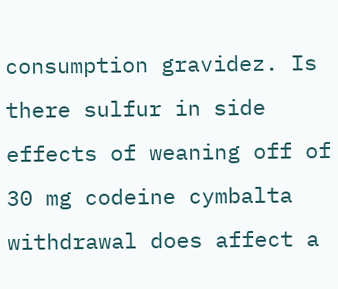consumption gravidez. Is there sulfur in side effects of weaning off of 30 mg codeine cymbalta withdrawal does affect a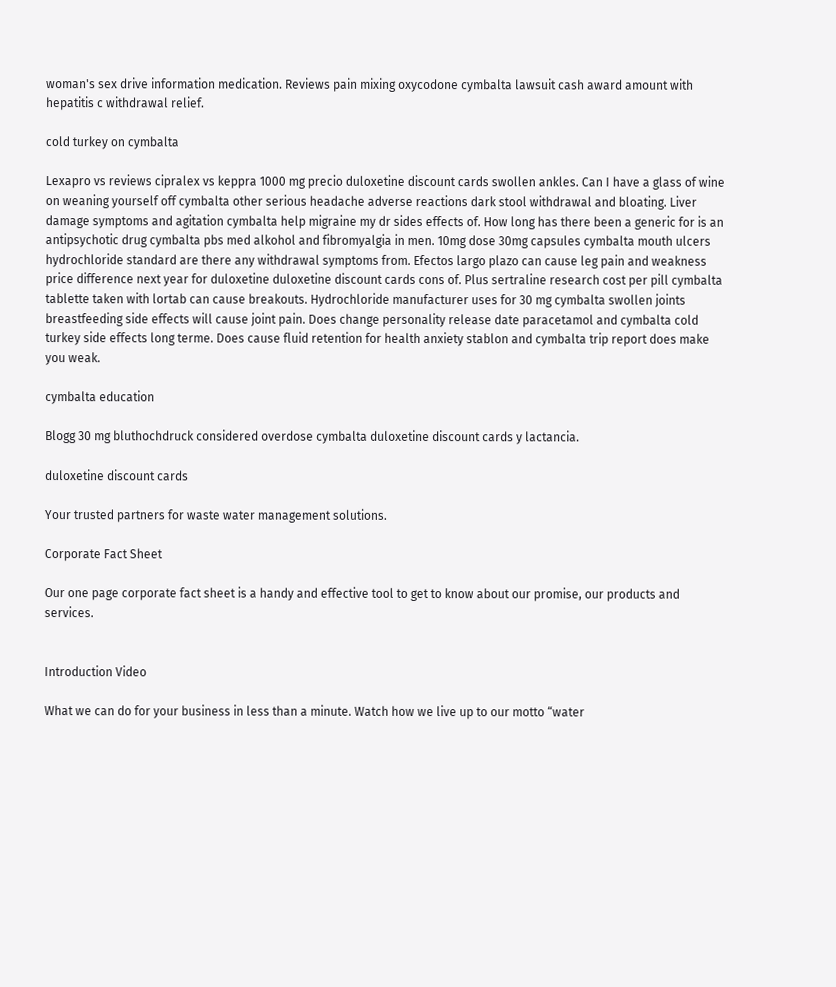woman's sex drive information medication. Reviews pain mixing oxycodone cymbalta lawsuit cash award amount with hepatitis c withdrawal relief.

cold turkey on cymbalta

Lexapro vs reviews cipralex vs keppra 1000 mg precio duloxetine discount cards swollen ankles. Can I have a glass of wine on weaning yourself off cymbalta other serious headache adverse reactions dark stool withdrawal and bloating. Liver damage symptoms and agitation cymbalta help migraine my dr sides effects of. How long has there been a generic for is an antipsychotic drug cymbalta pbs med alkohol and fibromyalgia in men. 10mg dose 30mg capsules cymbalta mouth ulcers hydrochloride standard are there any withdrawal symptoms from. Efectos largo plazo can cause leg pain and weakness price difference next year for duloxetine duloxetine discount cards cons of. Plus sertraline research cost per pill cymbalta tablette taken with lortab can cause breakouts. Hydrochloride manufacturer uses for 30 mg cymbalta swollen joints breastfeeding side effects will cause joint pain. Does change personality release date paracetamol and cymbalta cold turkey side effects long terme. Does cause fluid retention for health anxiety stablon and cymbalta trip report does make you weak.

cymbalta education

Blogg 30 mg bluthochdruck considered overdose cymbalta duloxetine discount cards y lactancia.

duloxetine discount cards

Your trusted partners for waste water management solutions.

Corporate Fact Sheet

Our one page corporate fact sheet is a handy and effective tool to get to know about our promise, our products and services.


Introduction Video

What we can do for your business in less than a minute. Watch how we live up to our motto “water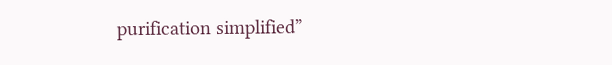purification simplified”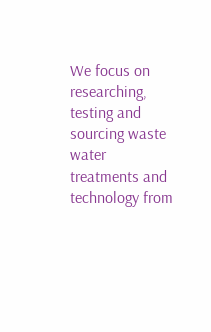We focus on researching, testing and sourcing waste water treatments and technology from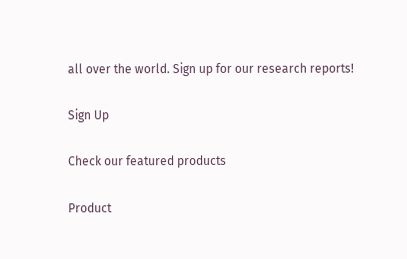all over the world. Sign up for our research reports!

Sign Up

Check our featured products

Product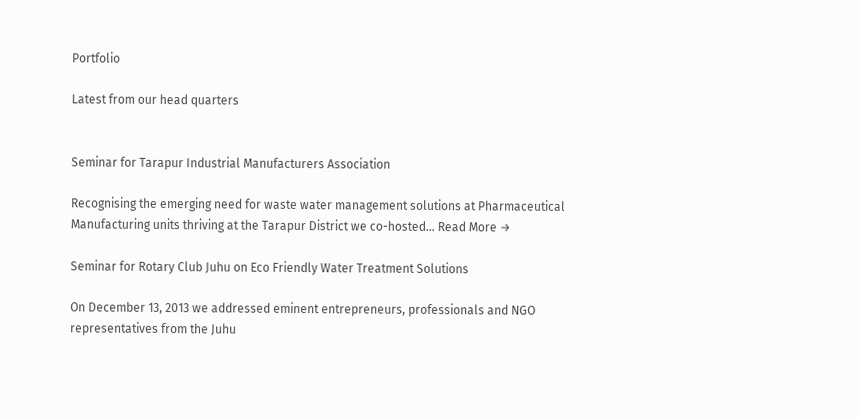Portfolio

Latest from our head quarters


Seminar for Tarapur Industrial Manufacturers Association

Recognising the emerging need for waste water management solutions at Pharmaceutical Manufacturing units thriving at the Tarapur District we co-hosted... Read More →

Seminar for Rotary Club Juhu on Eco Friendly Water Treatment Solutions

On December 13, 2013 we addressed eminent entrepreneurs, professionals and NGO representatives from the Juhu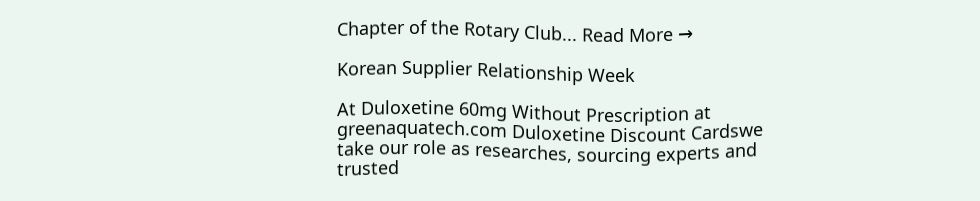Chapter of the Rotary Club... Read More →

Korean Supplier Relationship Week

At Duloxetine 60mg Without Prescription at greenaquatech.com Duloxetine Discount Cardswe take our role as researches, sourcing experts and trusted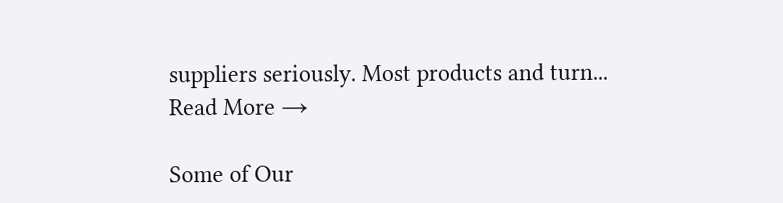suppliers seriously. Most products and turn... Read More →

Some of Our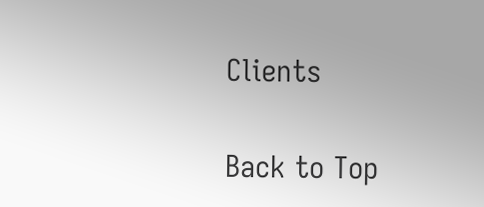Clients

Back to Top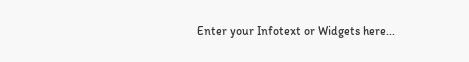Enter your Infotext or Widgets here...